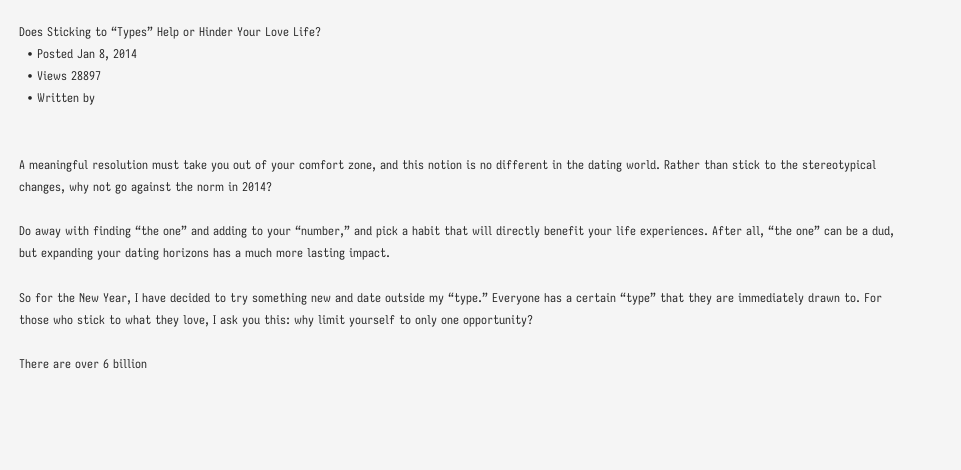Does Sticking to “Types” Help or Hinder Your Love Life?
  • Posted Jan 8, 2014
  • Views 28897
  • Written by


A meaningful resolution must take you out of your comfort zone, and this notion is no different in the dating world. Rather than stick to the stereotypical changes, why not go against the norm in 2014?

Do away with finding “the one” and adding to your “number,” and pick a habit that will directly benefit your life experiences. After all, “the one” can be a dud, but expanding your dating horizons has a much more lasting impact.

So for the New Year, I have decided to try something new and date outside my “type.” Everyone has a certain “type” that they are immediately drawn to. For those who stick to what they love, I ask you this: why limit yourself to only one opportunity?

There are over 6 billion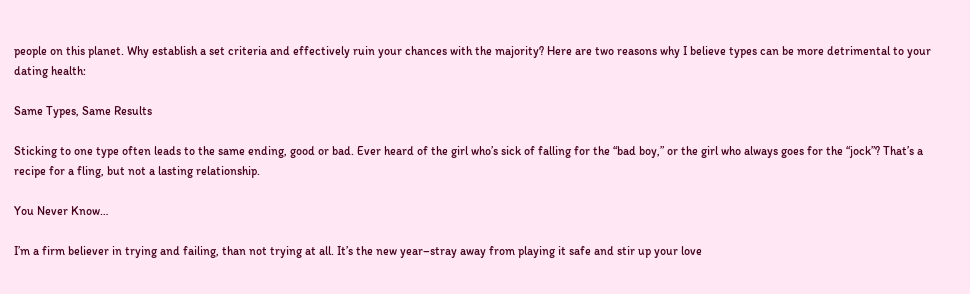people on this planet. Why establish a set criteria and effectively ruin your chances with the majority? Here are two reasons why I believe types can be more detrimental to your dating health:

Same Types, Same Results

Sticking to one type often leads to the same ending, good or bad. Ever heard of the girl who’s sick of falling for the “bad boy,” or the girl who always goes for the “jock”? That’s a recipe for a fling, but not a lasting relationship.

You Never Know…

I’m a firm believer in trying and failing, than not trying at all. It’s the new year–stray away from playing it safe and stir up your love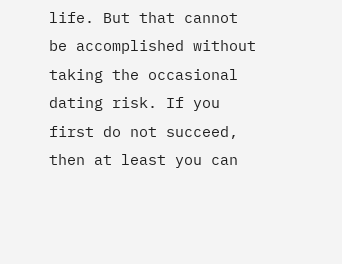life. But that cannot be accomplished without taking the occasional dating risk. If you first do not succeed, then at least you can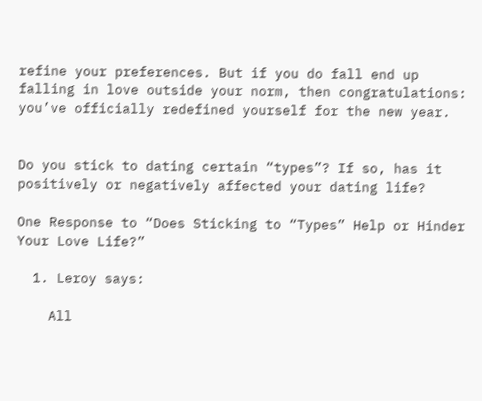refine your preferences. But if you do fall end up falling in love outside your norm, then congratulations: you’ve officially redefined yourself for the new year.


Do you stick to dating certain “types”? If so, has it positively or negatively affected your dating life?

One Response to “Does Sticking to “Types” Help or Hinder Your Love Life?”

  1. Leroy says:

    All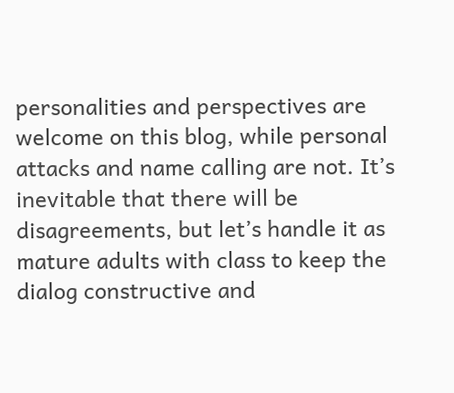personalities and perspectives are welcome on this blog, while personal attacks and name calling are not. It’s inevitable that there will be disagreements, but let’s handle it as mature adults with class to keep the dialog constructive and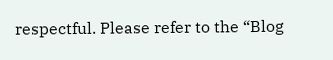respectful. Please refer to the “Blog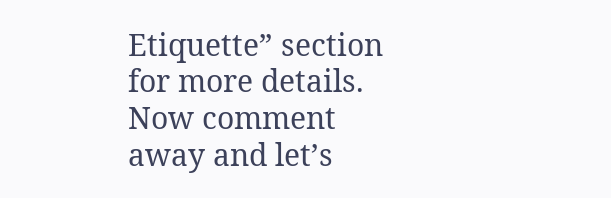Etiquette” section for more details. Now comment away and let’s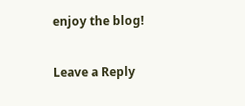enjoy the blog!

Leave a Reply